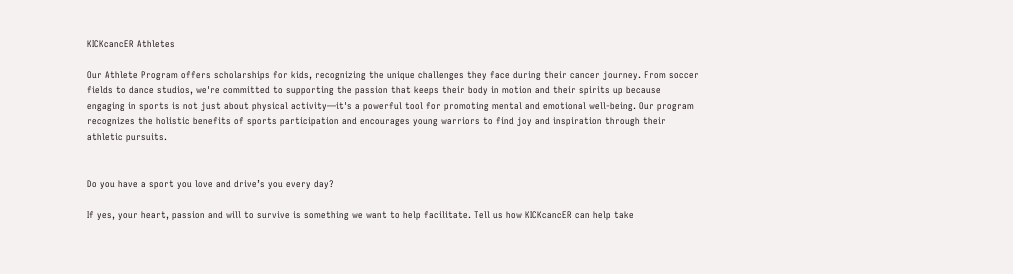KICKcancER Athletes

Our Athlete Program offers scholarships for kids, recognizing the unique challenges they face during their cancer journey. From soccer fields to dance studios, we're committed to supporting the passion that keeps their body in motion and their spirits up because engaging in sports is not just about physical activity—it's a powerful tool for promoting mental and emotional well-being. Our program recognizes the holistic benefits of sports participation and encourages young warriors to find joy and inspiration through their athletic pursuits.


Do you have a sport you love and drive’s you every day?

If yes, your heart, passion and will to survive is something we want to help facilitate. Tell us how KICKcancER can help take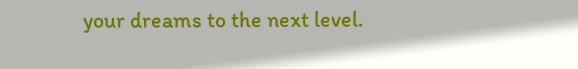your dreams to the next level.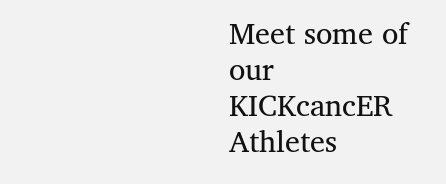Meet some of our KICKcancER Athletes